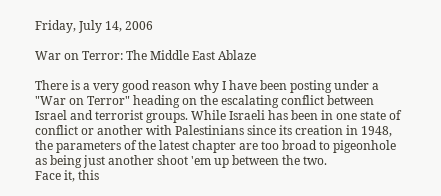Friday, July 14, 2006

War on Terror: The Middle East Ablaze

There is a very good reason why I have been posting under a "War on Terror" heading on the escalating conflict between Israel and terrorist groups. While Israeli has been in one state of conflict or another with Palestinians since its creation in 1948, the parameters of the latest chapter are too broad to pigeonhole as being just another shoot 'em up between the two.
Face it, this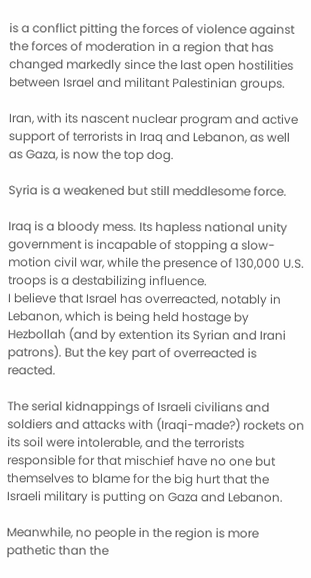is a conflict pitting the forces of violence against the forces of moderation in a region that has changed markedly since the last open hostilities between Israel and militant Palestinian groups.

Iran, with its nascent nuclear program and active support of terrorists in Iraq and Lebanon, as well as Gaza, is now the top dog.

Syria is a weakened but still meddlesome force.

Iraq is a bloody mess. Its hapless national unity government is incapable of stopping a slow-motion civil war, while the presence of 130,000 U.S. troops is a destabilizing influence.
I believe that Israel has overreacted, notably in Lebanon, which is being held hostage by Hezbollah (and by extention its Syrian and Irani patrons). But the key part of overreacted is reacted.

The serial kidnappings of Israeli civilians and soldiers and attacks with (Iraqi-made?) rockets on its soil were intolerable, and the terrorists responsible for that mischief have no one but themselves to blame for the big hurt that the Israeli military is putting on Gaza and Lebanon.

Meanwhile, no people in the region is more pathetic than the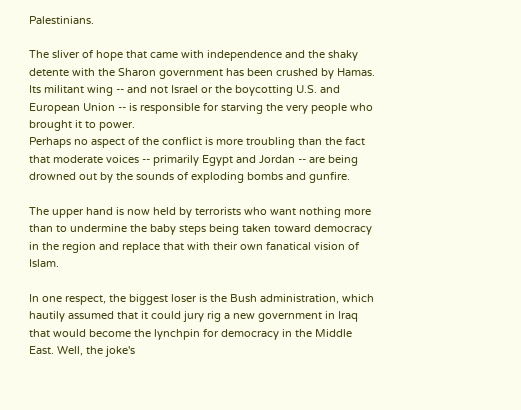Palestinians.

The sliver of hope that came with independence and the shaky detente with the Sharon government has been crushed by Hamas. Its militant wing -- and not Israel or the boycotting U.S. and European Union -- is responsible for starving the very people who brought it to power.
Perhaps no aspect of the conflict is more troubling than the fact that moderate voices -- primarily Egypt and Jordan -- are being drowned out by the sounds of exploding bombs and gunfire.

The upper hand is now held by terrorists who want nothing more than to undermine the baby steps being taken toward democracy in the region and replace that with their own fanatical vision of Islam.

In one respect, the biggest loser is the Bush administration, which hautily assumed that it could jury rig a new government in Iraq that would become the lynchpin for democracy in the Middle East. Well, the joke's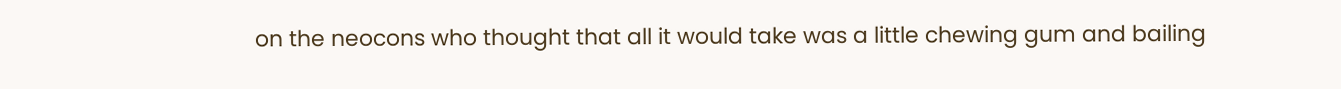on the neocons who thought that all it would take was a little chewing gum and bailing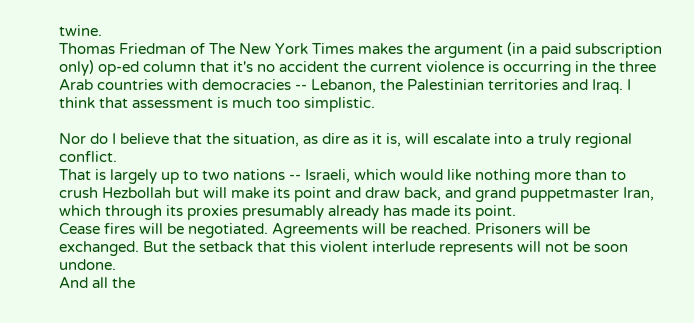twine.
Thomas Friedman of The New York Times makes the argument (in a paid subscription only) op-ed column that it's no accident the current violence is occurring in the three Arab countries with democracies -- Lebanon, the Palestinian territories and Iraq. I think that assessment is much too simplistic.

Nor do I believe that the situation, as dire as it is, will escalate into a truly regional conflict.
That is largely up to two nations -- Israeli, which would like nothing more than to crush Hezbollah but will make its point and draw back, and grand puppetmaster Iran, which through its proxies presumably already has made its point.
Cease fires will be negotiated. Agreements will be reached. Prisoners will be exchanged. But the setback that this violent interlude represents will not be soon undone.
And all the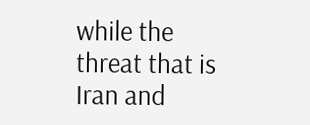while the threat that is Iran and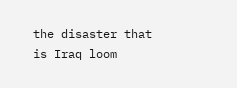the disaster that is Iraq loom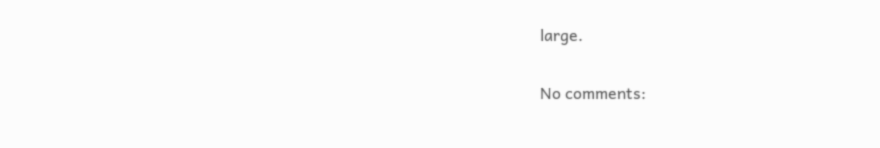large.

No comments: